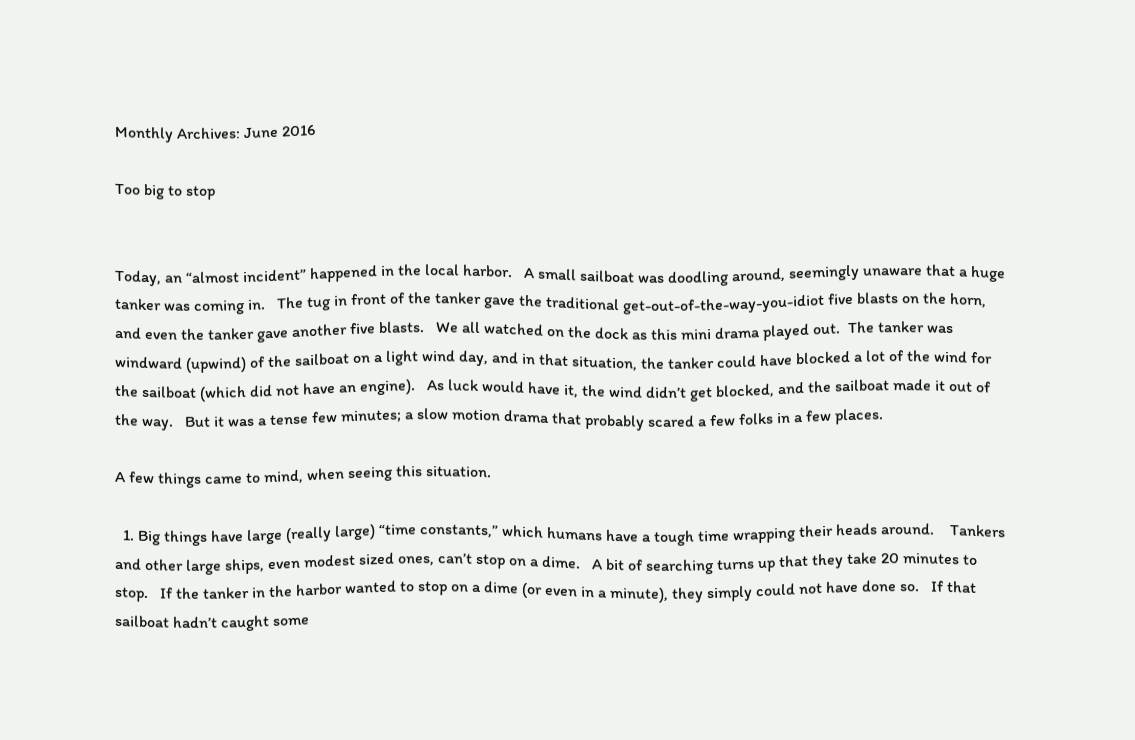Monthly Archives: June 2016

Too big to stop


Today, an “almost incident” happened in the local harbor.   A small sailboat was doodling around, seemingly unaware that a huge tanker was coming in.   The tug in front of the tanker gave the traditional get-out-of-the-way-you-idiot five blasts on the horn, and even the tanker gave another five blasts.   We all watched on the dock as this mini drama played out.  The tanker was windward (upwind) of the sailboat on a light wind day, and in that situation, the tanker could have blocked a lot of the wind for the sailboat (which did not have an engine).   As luck would have it, the wind didn’t get blocked, and the sailboat made it out of the way.   But it was a tense few minutes; a slow motion drama that probably scared a few folks in a few places.

A few things came to mind, when seeing this situation.

  1. Big things have large (really large) “time constants,” which humans have a tough time wrapping their heads around.    Tankers and other large ships, even modest sized ones, can’t stop on a dime.   A bit of searching turns up that they take 20 minutes to stop.   If the tanker in the harbor wanted to stop on a dime (or even in a minute), they simply could not have done so.   If that sailboat hadn’t caught some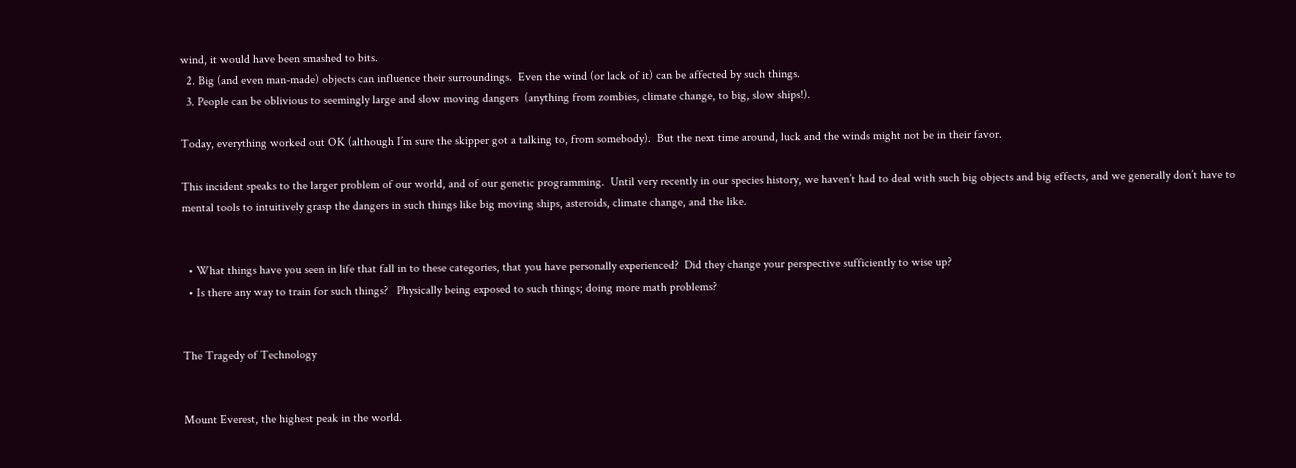wind, it would have been smashed to bits.
  2. Big (and even man-made) objects can influence their surroundings.  Even the wind (or lack of it) can be affected by such things.
  3. People can be oblivious to seemingly large and slow moving dangers  (anything from zombies, climate change, to big, slow ships!).

Today, everything worked out OK (although I’m sure the skipper got a talking to, from somebody).  But the next time around, luck and the winds might not be in their favor.

This incident speaks to the larger problem of our world, and of our genetic programming.  Until very recently in our species history, we haven’t had to deal with such big objects and big effects, and we generally don’t have to mental tools to intuitively grasp the dangers in such things like big moving ships, asteroids, climate change, and the like.


  • What things have you seen in life that fall in to these categories, that you have personally experienced?  Did they change your perspective sufficiently to wise up?
  • Is there any way to train for such things?   Physically being exposed to such things; doing more math problems?


The Tragedy of Technology


Mount Everest, the highest peak in the world.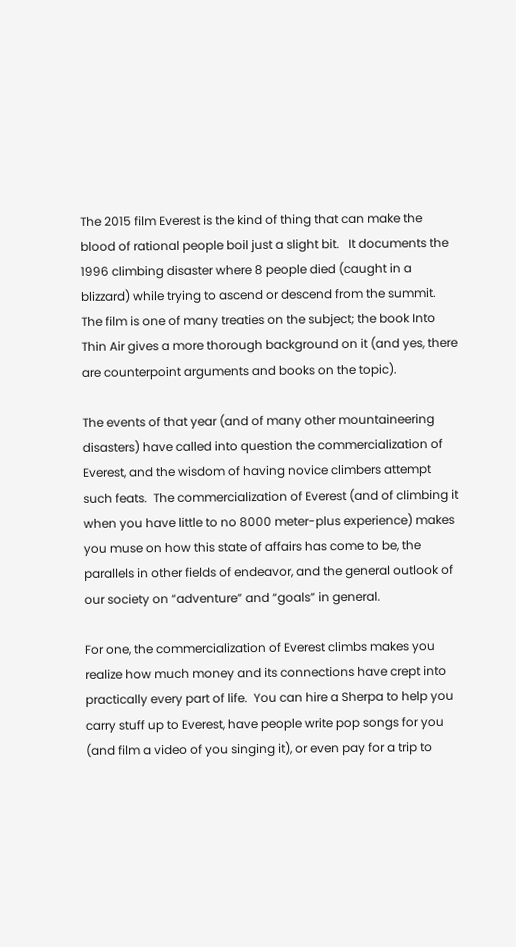The 2015 film Everest is the kind of thing that can make the blood of rational people boil just a slight bit.   It documents the 1996 climbing disaster where 8 people died (caught in a blizzard) while trying to ascend or descend from the summit.   The film is one of many treaties on the subject; the book Into Thin Air gives a more thorough background on it (and yes, there are counterpoint arguments and books on the topic).

The events of that year (and of many other mountaineering disasters) have called into question the commercialization of Everest, and the wisdom of having novice climbers attempt such feats.  The commercialization of Everest (and of climbing it when you have little to no 8000 meter-plus experience) makes you muse on how this state of affairs has come to be, the parallels in other fields of endeavor, and the general outlook of our society on “adventure” and “goals” in general.

For one, the commercialization of Everest climbs makes you realize how much money and its connections have crept into practically every part of life.  You can hire a Sherpa to help you carry stuff up to Everest, have people write pop songs for you (and film a video of you singing it), or even pay for a trip to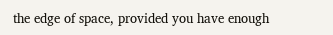the edge of space, provided you have enough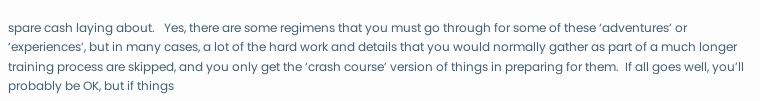spare cash laying about.   Yes, there are some regimens that you must go through for some of these ‘adventures’ or ‘experiences’, but in many cases, a lot of the hard work and details that you would normally gather as part of a much longer training process are skipped, and you only get the ‘crash course’ version of things in preparing for them.  If all goes well, you’ll probably be OK, but if things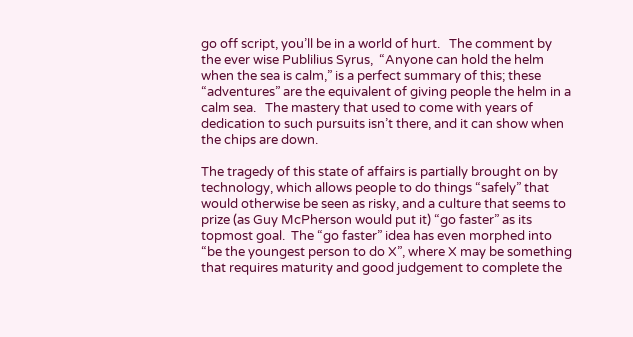go off script, you’ll be in a world of hurt.   The comment by the ever wise Publilius Syrus,  “Anyone can hold the helm when the sea is calm,” is a perfect summary of this; these “adventures” are the equivalent of giving people the helm in a calm sea.   The mastery that used to come with years of dedication to such pursuits isn’t there, and it can show when the chips are down.

The tragedy of this state of affairs is partially brought on by technology, which allows people to do things “safely” that would otherwise be seen as risky, and a culture that seems to prize (as Guy McPherson would put it) “go faster” as its topmost goal.  The “go faster” idea has even morphed into “be the youngest person to do X”, where X may be something that requires maturity and good judgement to complete the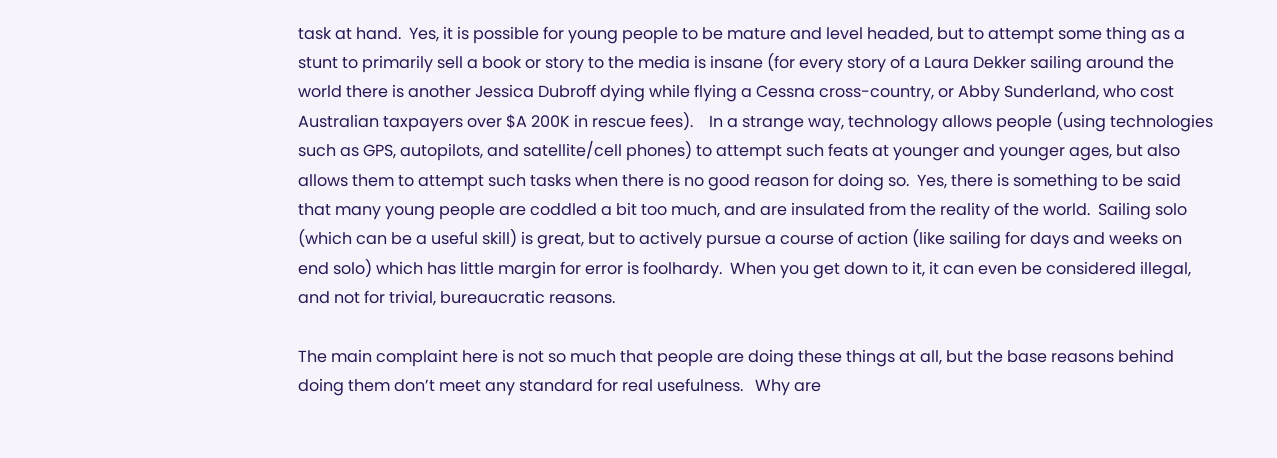task at hand.  Yes, it is possible for young people to be mature and level headed, but to attempt some thing as a stunt to primarily sell a book or story to the media is insane (for every story of a Laura Dekker sailing around the world there is another Jessica Dubroff dying while flying a Cessna cross-country, or Abby Sunderland, who cost Australian taxpayers over $A 200K in rescue fees).    In a strange way, technology allows people (using technologies such as GPS, autopilots, and satellite/cell phones) to attempt such feats at younger and younger ages, but also allows them to attempt such tasks when there is no good reason for doing so.  Yes, there is something to be said that many young people are coddled a bit too much, and are insulated from the reality of the world.  Sailing solo (which can be a useful skill) is great, but to actively pursue a course of action (like sailing for days and weeks on end solo) which has little margin for error is foolhardy.  When you get down to it, it can even be considered illegal, and not for trivial, bureaucratic reasons.

The main complaint here is not so much that people are doing these things at all, but the base reasons behind doing them don’t meet any standard for real usefulness.   Why are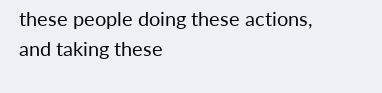these people doing these actions, and taking these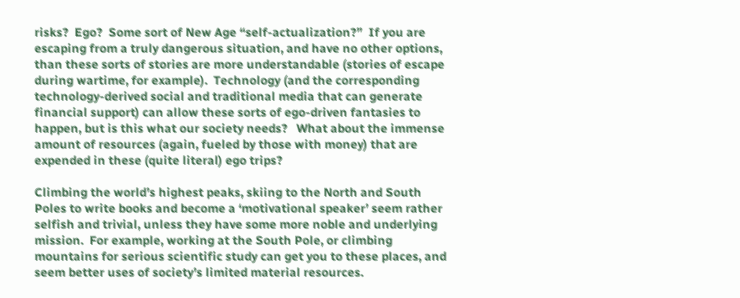risks?  Ego?  Some sort of New Age “self-actualization?”  If you are escaping from a truly dangerous situation, and have no other options, than these sorts of stories are more understandable (stories of escape during wartime, for example).  Technology (and the corresponding technology-derived social and traditional media that can generate financial support) can allow these sorts of ego-driven fantasies to happen, but is this what our society needs?   What about the immense amount of resources (again, fueled by those with money) that are expended in these (quite literal) ego trips?

Climbing the world’s highest peaks, skiing to the North and South Poles to write books and become a ‘motivational speaker’ seem rather selfish and trivial, unless they have some more noble and underlying mission.  For example, working at the South Pole, or climbing mountains for serious scientific study can get you to these places, and seem better uses of society’s limited material resources.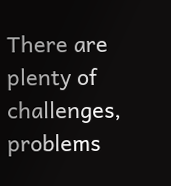There are plenty of challenges, problems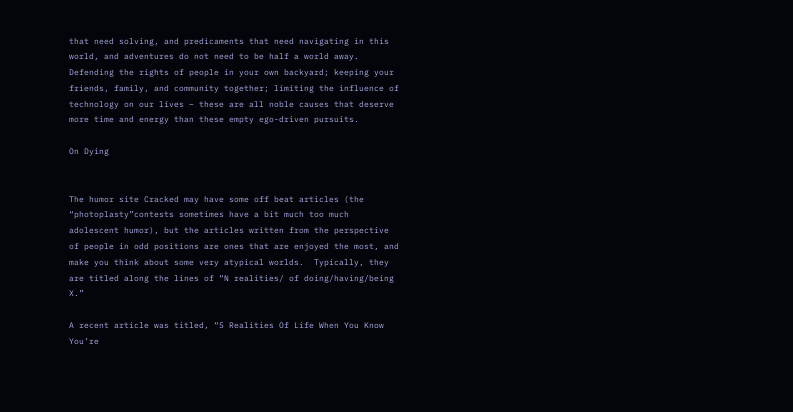that need solving, and predicaments that need navigating in this world, and adventures do not need to be half a world away.   Defending the rights of people in your own backyard; keeping your friends, family, and community together; limiting the influence of technology on our lives – these are all noble causes that deserve more time and energy than these empty ego-driven pursuits.

On Dying


The humor site Cracked may have some off beat articles (the “photoplasty”contests sometimes have a bit much too much adolescent humor), but the articles written from the perspective of people in odd positions are ones that are enjoyed the most, and make you think about some very atypical worlds.  Typically, they are titled along the lines of “N realities/ of doing/having/being X.”

A recent article was titled, “5 Realities Of Life When You Know You’re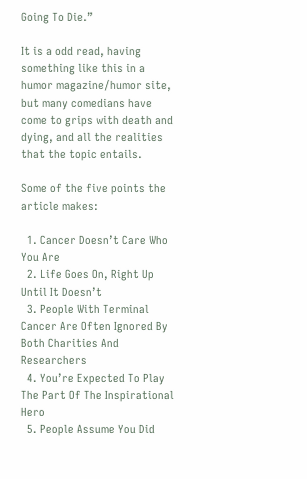Going To Die.”

It is a odd read, having something like this in a humor magazine/humor site, but many comedians have come to grips with death and dying, and all the realities that the topic entails.

Some of the five points the article makes:

  1. Cancer Doesn’t Care Who You Are
  2. Life Goes On, Right Up Until It Doesn’t
  3. People With Terminal Cancer Are Often Ignored By Both Charities And Researchers
  4. You’re Expected To Play The Part Of The Inspirational Hero
  5. People Assume You Did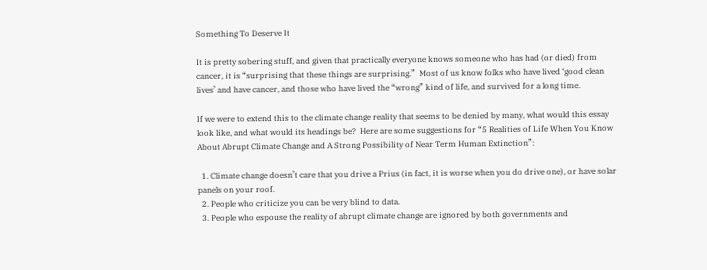Something To Deserve It

It is pretty sobering stuff, and given that practically everyone knows someone who has had (or died) from cancer, it is “surprising that these things are surprising.”  Most of us know folks who have lived ‘good clean lives’ and have cancer, and those who have lived the “wrong” kind of life, and survived for a long time.

If we were to extend this to the climate change reality that seems to be denied by many, what would this essay look like, and what would its headings be?  Here are some suggestions for “5 Realities of Life When You Know About Abrupt Climate Change and A Strong Possibility of Near Term Human Extinction”:

  1. Climate change doesn’t care that you drive a Prius (in fact, it is worse when you do drive one), or have solar panels on your roof.
  2. People who criticize you can be very blind to data.
  3. People who espouse the reality of abrupt climate change are ignored by both governments and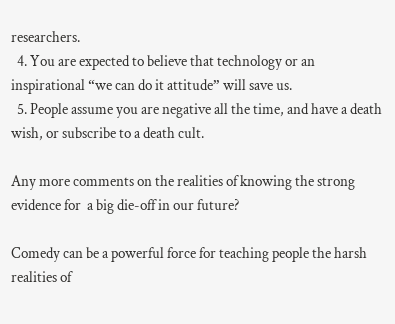researchers.
  4. You are expected to believe that technology or an inspirational “we can do it attitude” will save us.
  5. People assume you are negative all the time, and have a death wish, or subscribe to a death cult.

Any more comments on the realities of knowing the strong evidence for  a big die-off in our future?

Comedy can be a powerful force for teaching people the harsh realities of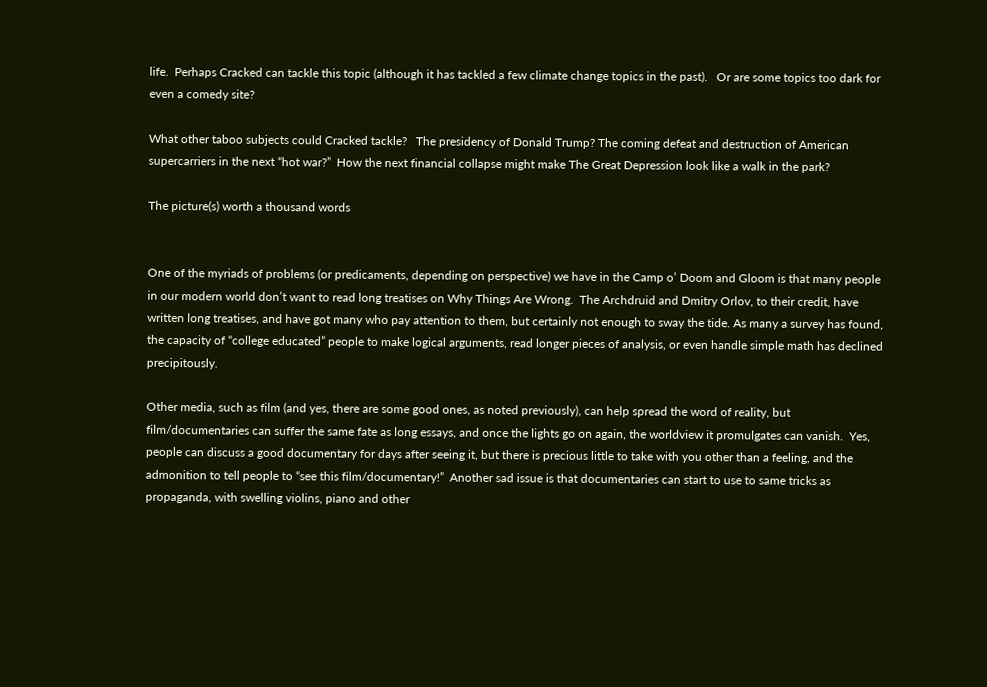life.  Perhaps Cracked can tackle this topic (although it has tackled a few climate change topics in the past).   Or are some topics too dark for even a comedy site?

What other taboo subjects could Cracked tackle?   The presidency of Donald Trump? The coming defeat and destruction of American supercarriers in the next “hot war?”  How the next financial collapse might make The Great Depression look like a walk in the park?

The picture(s) worth a thousand words


One of the myriads of problems (or predicaments, depending on perspective) we have in the Camp o’ Doom and Gloom is that many people in our modern world don’t want to read long treatises on Why Things Are Wrong.  The Archdruid and Dmitry Orlov, to their credit, have written long treatises, and have got many who pay attention to them, but certainly not enough to sway the tide. As many a survey has found, the capacity of “college educated” people to make logical arguments, read longer pieces of analysis, or even handle simple math has declined precipitously.

Other media, such as film (and yes, there are some good ones, as noted previously), can help spread the word of reality, but film/documentaries can suffer the same fate as long essays, and once the lights go on again, the worldview it promulgates can vanish.  Yes, people can discuss a good documentary for days after seeing it, but there is precious little to take with you other than a feeling, and the admonition to tell people to “see this film/documentary!”  Another sad issue is that documentaries can start to use to same tricks as propaganda, with swelling violins, piano and other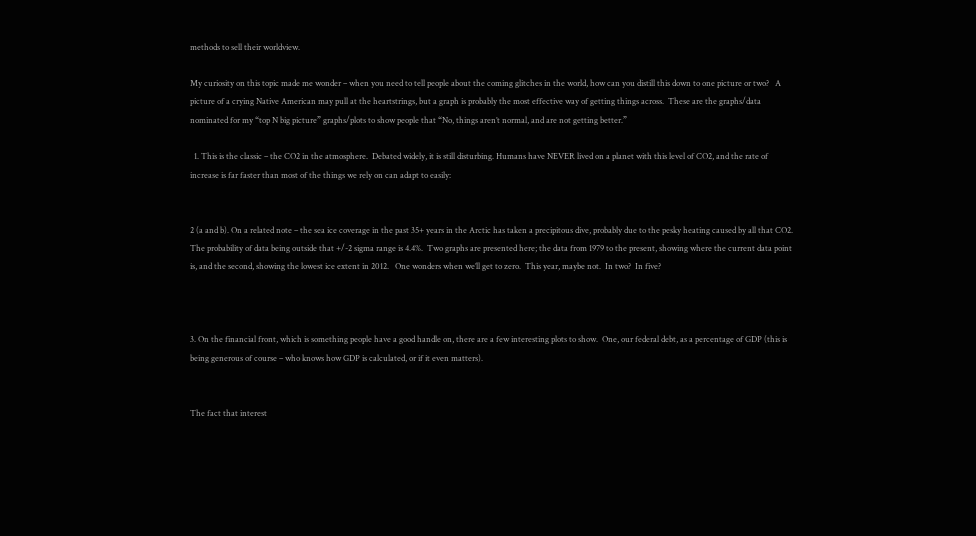methods to sell their worldview.

My curiosity on this topic made me wonder – when you need to tell people about the coming glitches in the world, how can you distill this down to one picture or two?   A picture of a crying Native American may pull at the heartstrings, but a graph is probably the most effective way of getting things across.  These are the graphs/data nominated for my “top N big picture” graphs/plots to show people that “No, things aren’t normal, and are not getting better.”

  1. This is the classic – the CO2 in the atmosphere.  Debated widely, it is still disturbing. Humans have NEVER lived on a planet with this level of CO2, and the rate of increase is far faster than most of the things we rely on can adapt to easily:


2 (a and b). On a related note – the sea ice coverage in the past 35+ years in the Arctic has taken a precipitous dive, probably due to the pesky heating caused by all that CO2.  The probability of data being outside that +/-2 sigma range is 4.4%.  Two graphs are presented here; the data from 1979 to the present, showing where the current data point is, and the second, showing the lowest ice extent in 2012.   One wonders when we’ll get to zero.  This year, maybe not.  In two?  In five?



3. On the financial front, which is something people have a good handle on, there are a few interesting plots to show.  One, our federal debt, as a percentage of GDP (this is being generous of course – who knows how GDP is calculated, or if it even matters).


The fact that interest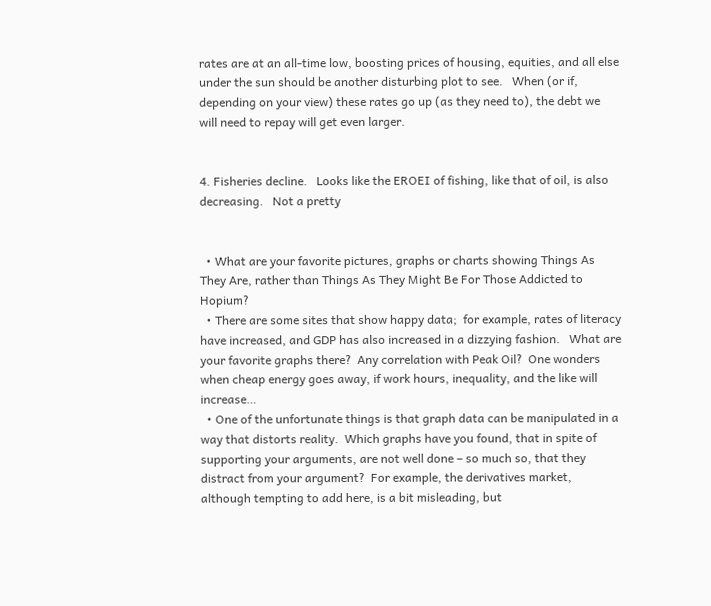rates are at an all-time low, boosting prices of housing, equities, and all else under the sun should be another disturbing plot to see.   When (or if, depending on your view) these rates go up (as they need to), the debt we will need to repay will get even larger.


4. Fisheries decline.   Looks like the EROEI of fishing, like that of oil, is also decreasing.   Not a pretty


  • What are your favorite pictures, graphs or charts showing Things As They Are, rather than Things As They Might Be For Those Addicted to Hopium?
  • There are some sites that show happy data;  for example, rates of literacy have increased, and GDP has also increased in a dizzying fashion.   What are your favorite graphs there?  Any correlation with Peak Oil?  One wonders when cheap energy goes away, if work hours, inequality, and the like will increase…
  • One of the unfortunate things is that graph data can be manipulated in a way that distorts reality.  Which graphs have you found, that in spite of supporting your arguments, are not well done – so much so, that they distract from your argument?  For example, the derivatives market, although tempting to add here, is a bit misleading, but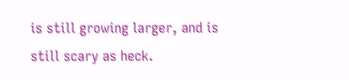is still growing larger, and is still scary as heck.